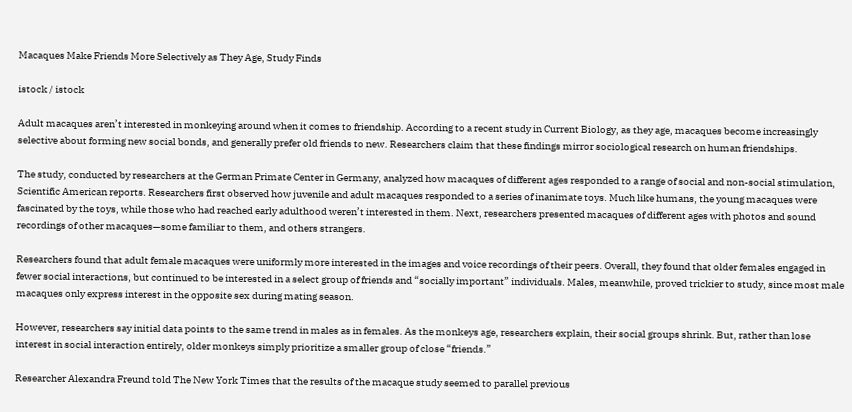Macaques Make Friends More Selectively as They Age, Study Finds

istock / istock

Adult macaques aren’t interested in monkeying around when it comes to friendship. According to a recent study in Current Biology, as they age, macaques become increasingly selective about forming new social bonds, and generally prefer old friends to new. Researchers claim that these findings mirror sociological research on human friendships.

The study, conducted by researchers at the German Primate Center in Germany, analyzed how macaques of different ages responded to a range of social and non-social stimulation, Scientific American reports. Researchers first observed how juvenile and adult macaques responded to a series of inanimate toys. Much like humans, the young macaques were fascinated by the toys, while those who had reached early adulthood weren’t interested in them. Next, researchers presented macaques of different ages with photos and sound recordings of other macaques—some familiar to them, and others strangers.

Researchers found that adult female macaques were uniformly more interested in the images and voice recordings of their peers. Overall, they found that older females engaged in fewer social interactions, but continued to be interested in a select group of friends and “socially important” individuals. Males, meanwhile, proved trickier to study, since most male macaques only express interest in the opposite sex during mating season.

However, researchers say initial data points to the same trend in males as in females. As the monkeys age, researchers explain, their social groups shrink. But, rather than lose interest in social interaction entirely, older monkeys simply prioritize a smaller group of close “friends.”

Researcher Alexandra Freund told The New York Times that the results of the macaque study seemed to parallel previous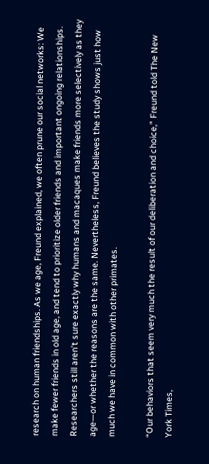research on human friendships. As we age, Freund explained, we often prune our social networks: We make fewer friends in old age, and tend to prioritize older friends and important ongoing relationships. Researchers still aren’t sure exactly why humans and macaques make friends more selectively as they age—or whether the reasons are the same. Nevertheless, Freund believes the study shows just how much we have in common with other primates.

“Our behaviors that seem very much the result of our deliberation and choice,” Freund told The New York Times,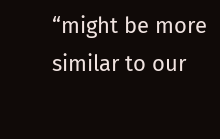“might be more similar to our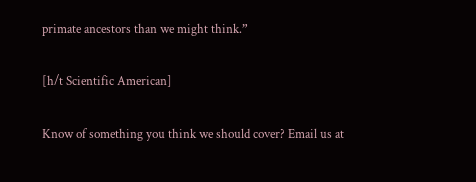primate ancestors than we might think.”

[h/t Scientific American]

Know of something you think we should cover? Email us at